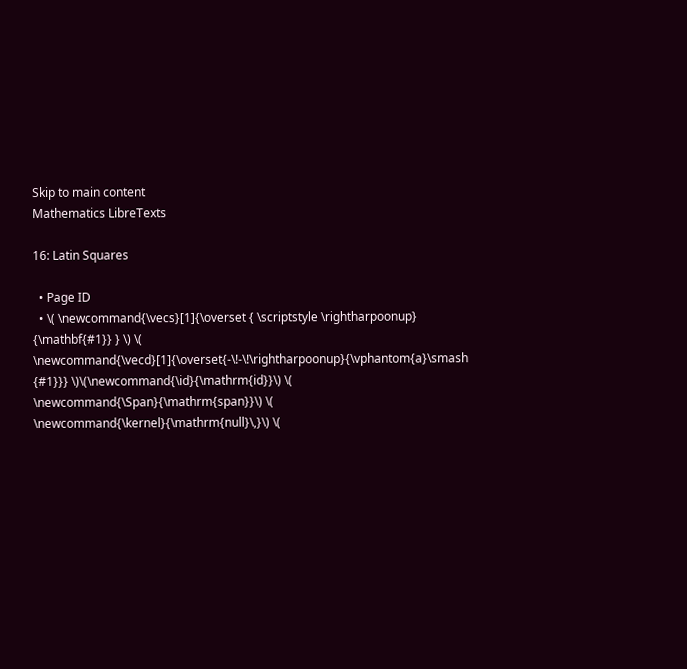Skip to main content
Mathematics LibreTexts

16: Latin Squares

  • Page ID
  • \( \newcommand{\vecs}[1]{\overset { \scriptstyle \rightharpoonup} {\mathbf{#1}} } \) \( \newcommand{\vecd}[1]{\overset{-\!-\!\rightharpoonup}{\vphantom{a}\smash {#1}}} \)\(\newcommand{\id}{\mathrm{id}}\) \( \newcommand{\Span}{\mathrm{span}}\) \( \newcommand{\kernel}{\mathrm{null}\,}\) \(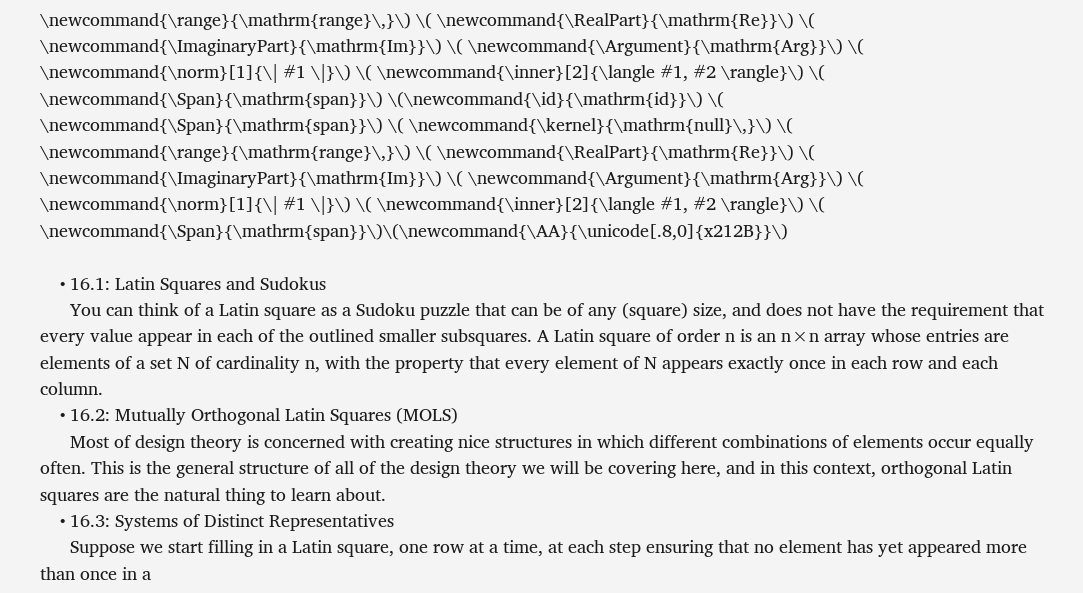\newcommand{\range}{\mathrm{range}\,}\) \( \newcommand{\RealPart}{\mathrm{Re}}\) \( \newcommand{\ImaginaryPart}{\mathrm{Im}}\) \( \newcommand{\Argument}{\mathrm{Arg}}\) \( \newcommand{\norm}[1]{\| #1 \|}\) \( \newcommand{\inner}[2]{\langle #1, #2 \rangle}\) \( \newcommand{\Span}{\mathrm{span}}\) \(\newcommand{\id}{\mathrm{id}}\) \( \newcommand{\Span}{\mathrm{span}}\) \( \newcommand{\kernel}{\mathrm{null}\,}\) \( \newcommand{\range}{\mathrm{range}\,}\) \( \newcommand{\RealPart}{\mathrm{Re}}\) \( \newcommand{\ImaginaryPart}{\mathrm{Im}}\) \( \newcommand{\Argument}{\mathrm{Arg}}\) \( \newcommand{\norm}[1]{\| #1 \|}\) \( \newcommand{\inner}[2]{\langle #1, #2 \rangle}\) \( \newcommand{\Span}{\mathrm{span}}\)\(\newcommand{\AA}{\unicode[.8,0]{x212B}}\)

    • 16.1: Latin Squares and Sudokus
      You can think of a Latin square as a Sudoku puzzle that can be of any (square) size, and does not have the requirement that every value appear in each of the outlined smaller subsquares. A Latin square of order n is an n×n array whose entries are elements of a set N of cardinality n, with the property that every element of N appears exactly once in each row and each column.
    • 16.2: Mutually Orthogonal Latin Squares (MOLS)
      Most of design theory is concerned with creating nice structures in which different combinations of elements occur equally often. This is the general structure of all of the design theory we will be covering here, and in this context, orthogonal Latin squares are the natural thing to learn about.
    • 16.3: Systems of Distinct Representatives
      Suppose we start filling in a Latin square, one row at a time, at each step ensuring that no element has yet appeared more than once in a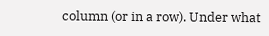column (or in a row). Under what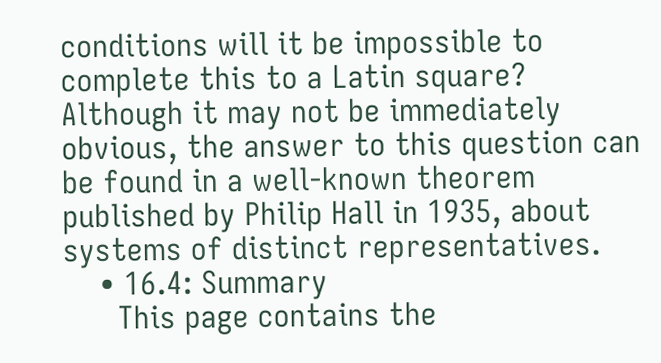conditions will it be impossible to complete this to a Latin square? Although it may not be immediately obvious, the answer to this question can be found in a well-known theorem published by Philip Hall in 1935, about systems of distinct representatives.
    • 16.4: Summary
      This page contains the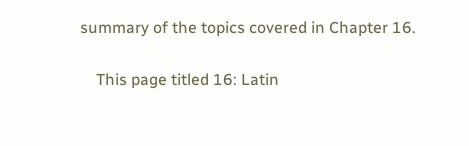summary of the topics covered in Chapter 16.

    This page titled 16: Latin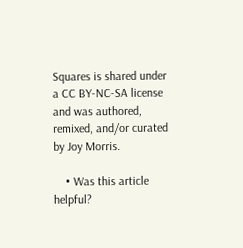Squares is shared under a CC BY-NC-SA license and was authored, remixed, and/or curated by Joy Morris.

    • Was this article helpful?